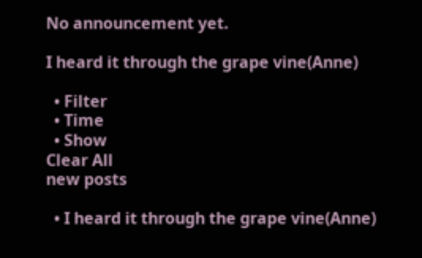No announcement yet.

I heard it through the grape vine(Anne)

  • Filter
  • Time
  • Show
Clear All
new posts

  • I heard it through the grape vine(Anne)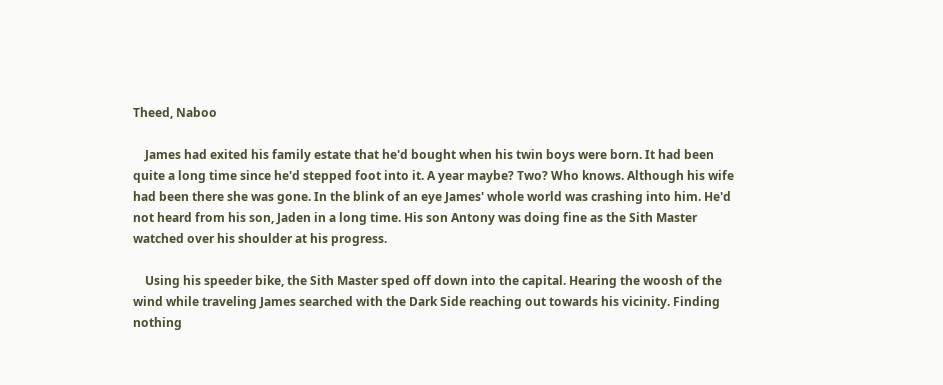Theed, Naboo

    James had exited his family estate that he'd bought when his twin boys were born. It had been quite a long time since he'd stepped foot into it. A year maybe? Two? Who knows. Although his wife had been there she was gone. In the blink of an eye James' whole world was crashing into him. He'd not heard from his son, Jaden in a long time. His son Antony was doing fine as the Sith Master watched over his shoulder at his progress.

    Using his speeder bike, the Sith Master sped off down into the capital. Hearing the woosh of the wind while traveling James searched with the Dark Side reaching out towards his vicinity. Finding nothing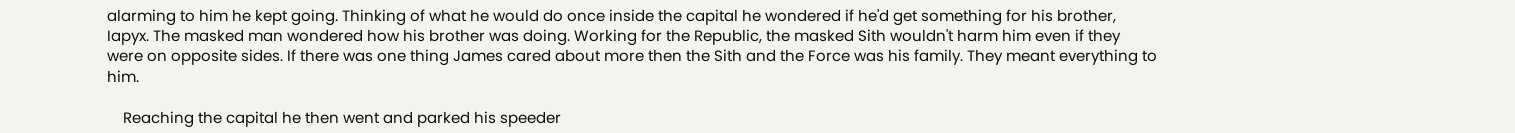alarming to him he kept going. Thinking of what he would do once inside the capital he wondered if he'd get something for his brother, Iapyx. The masked man wondered how his brother was doing. Working for the Republic, the masked Sith wouldn't harm him even if they were on opposite sides. If there was one thing James cared about more then the Sith and the Force was his family. They meant everything to him.

    Reaching the capital he then went and parked his speeder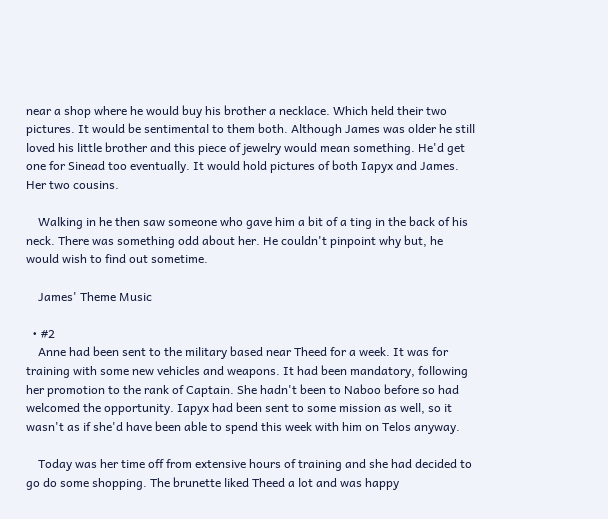near a shop where he would buy his brother a necklace. Which held their two pictures. It would be sentimental to them both. Although James was older he still loved his little brother and this piece of jewelry would mean something. He'd get one for Sinead too eventually. It would hold pictures of both Iapyx and James. Her two cousins.

    Walking in he then saw someone who gave him a bit of a ting in the back of his neck. There was something odd about her. He couldn't pinpoint why but, he would wish to find out sometime.

    James' Theme Music

  • #2
    Anne had been sent to the military based near Theed for a week. It was for training with some new vehicles and weapons. It had been mandatory, following her promotion to the rank of Captain. She hadn't been to Naboo before so had welcomed the opportunity. Iapyx had been sent to some mission as well, so it wasn't as if she'd have been able to spend this week with him on Telos anyway.

    Today was her time off from extensive hours of training and she had decided to go do some shopping. The brunette liked Theed a lot and was happy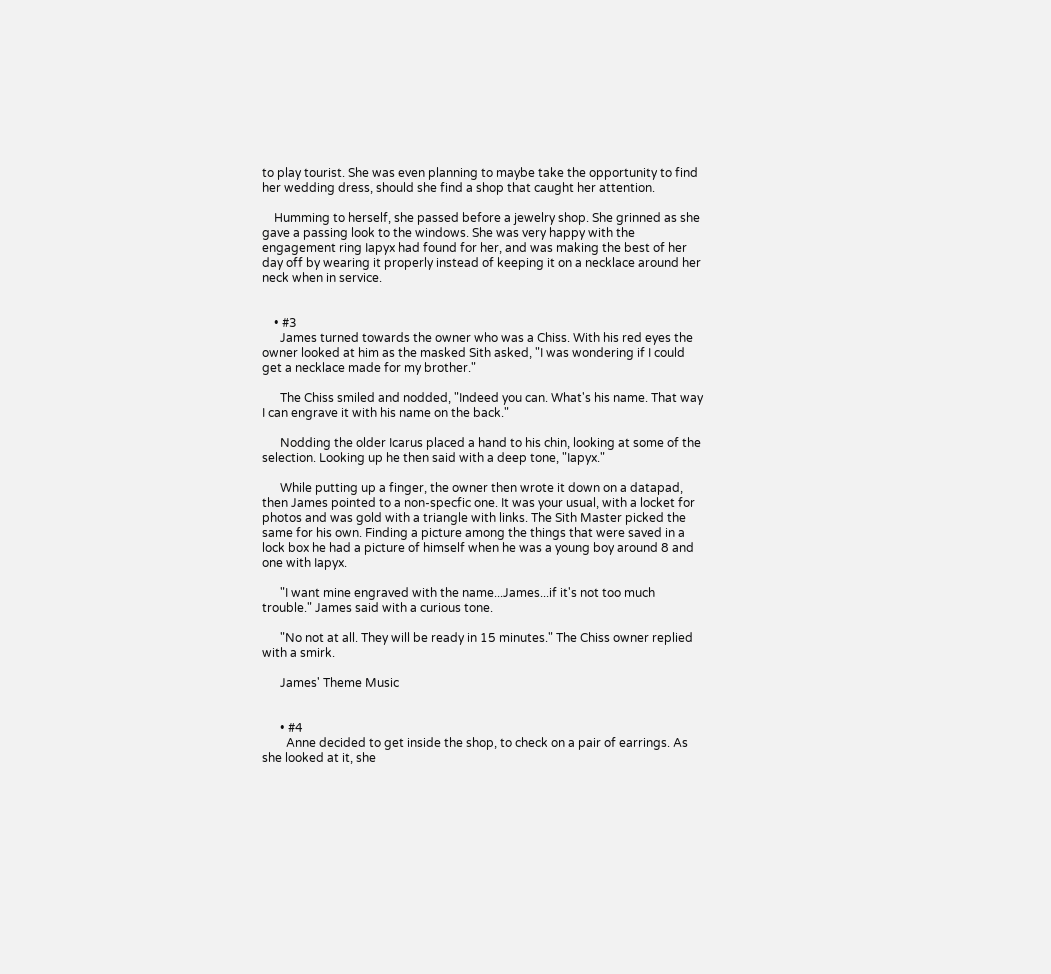to play tourist. She was even planning to maybe take the opportunity to find her wedding dress, should she find a shop that caught her attention.

    Humming to herself, she passed before a jewelry shop. She grinned as she gave a passing look to the windows. She was very happy with the engagement ring Iapyx had found for her, and was making the best of her day off by wearing it properly instead of keeping it on a necklace around her neck when in service.


    • #3
      James turned towards the owner who was a Chiss. With his red eyes the owner looked at him as the masked Sith asked, "I was wondering if I could get a necklace made for my brother."

      The Chiss smiled and nodded, "Indeed you can. What's his name. That way I can engrave it with his name on the back."

      Nodding the older Icarus placed a hand to his chin, looking at some of the selection. Looking up he then said with a deep tone, "Iapyx."

      While putting up a finger, the owner then wrote it down on a datapad, then James pointed to a non-specfic one. It was your usual, with a locket for photos and was gold with a triangle with links. The Sith Master picked the same for his own. Finding a picture among the things that were saved in a lock box he had a picture of himself when he was a young boy around 8 and one with Iapyx.

      "I want mine engraved with the name...James...if it's not too much trouble." James said with a curious tone.

      "No not at all. They will be ready in 15 minutes." The Chiss owner replied with a smirk.

      James' Theme Music


      • #4
        Anne decided to get inside the shop, to check on a pair of earrings. As she looked at it, she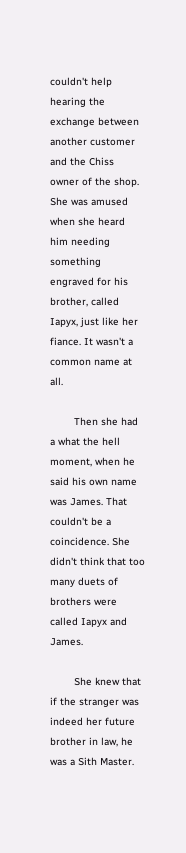couldn't help hearing the exchange between another customer and the Chiss owner of the shop. She was amused when she heard him needing something engraved for his brother, called Iapyx, just like her fiance. It wasn't a common name at all.

        Then she had a what the hell moment, when he said his own name was James. That couldn't be a coincidence. She didn't think that too many duets of brothers were called Iapyx and James.

        She knew that if the stranger was indeed her future brother in law, he was a Sith Master.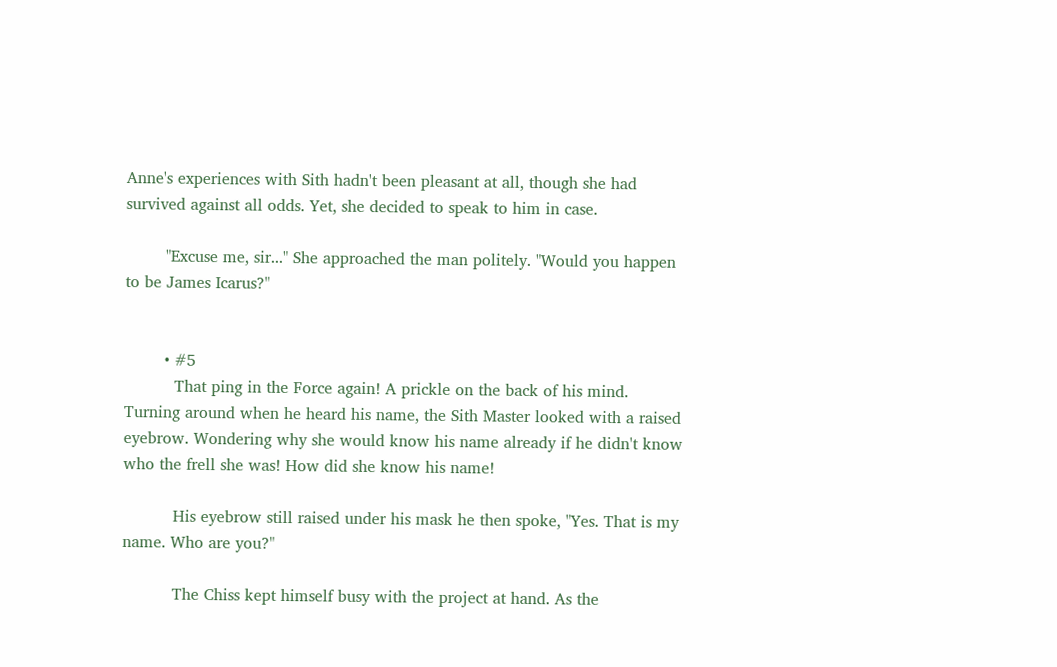Anne's experiences with Sith hadn't been pleasant at all, though she had survived against all odds. Yet, she decided to speak to him in case.

        "Excuse me, sir..." She approached the man politely. "Would you happen to be James Icarus?"


        • #5
          That ping in the Force again! A prickle on the back of his mind. Turning around when he heard his name, the Sith Master looked with a raised eyebrow. Wondering why she would know his name already if he didn't know who the frell she was! How did she know his name!

          His eyebrow still raised under his mask he then spoke, "Yes. That is my name. Who are you?"

          The Chiss kept himself busy with the project at hand. As the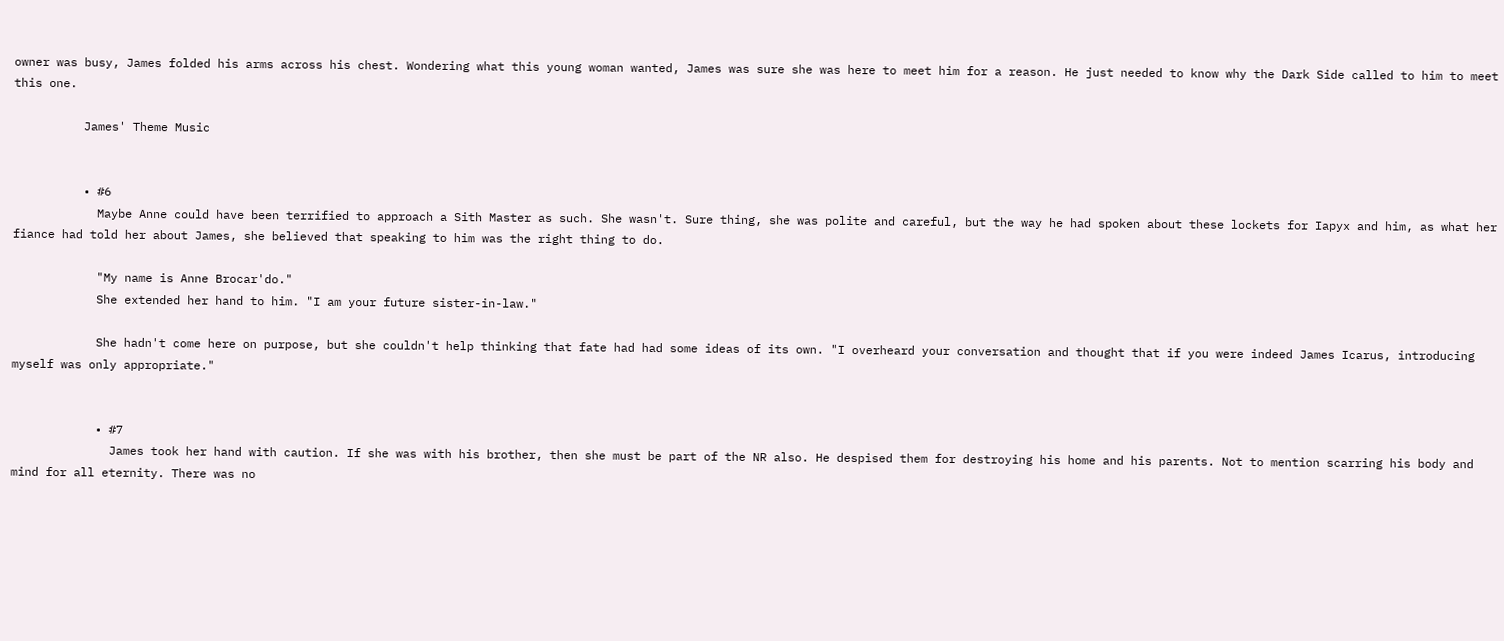owner was busy, James folded his arms across his chest. Wondering what this young woman wanted, James was sure she was here to meet him for a reason. He just needed to know why the Dark Side called to him to meet this one.

          James' Theme Music


          • #6
            Maybe Anne could have been terrified to approach a Sith Master as such. She wasn't. Sure thing, she was polite and careful, but the way he had spoken about these lockets for Iapyx and him, as what her fiance had told her about James, she believed that speaking to him was the right thing to do.

            "My name is Anne Brocar'do."
            She extended her hand to him. "I am your future sister-in-law."

            She hadn't come here on purpose, but she couldn't help thinking that fate had had some ideas of its own. "I overheard your conversation and thought that if you were indeed James Icarus, introducing myself was only appropriate."


            • #7
              James took her hand with caution. If she was with his brother, then she must be part of the NR also. He despised them for destroying his home and his parents. Not to mention scarring his body and mind for all eternity. There was no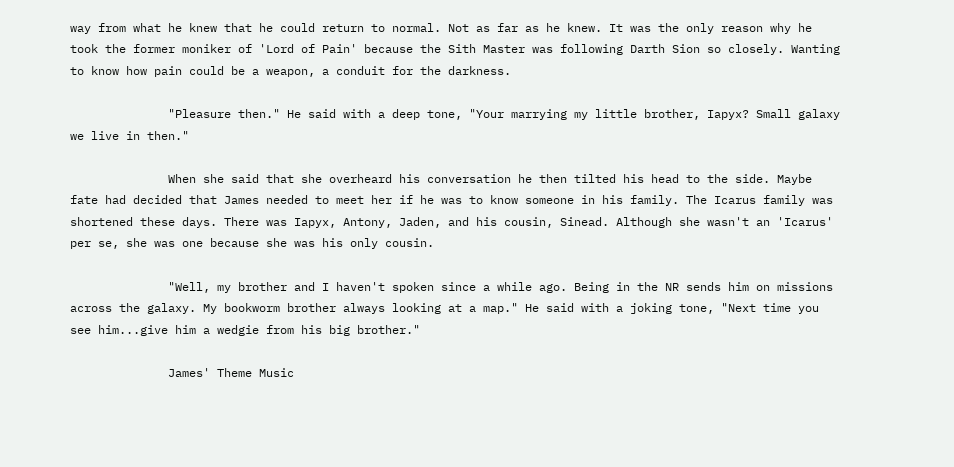way from what he knew that he could return to normal. Not as far as he knew. It was the only reason why he took the former moniker of 'Lord of Pain' because the Sith Master was following Darth Sion so closely. Wanting to know how pain could be a weapon, a conduit for the darkness.

              "Pleasure then." He said with a deep tone, "Your marrying my little brother, Iapyx? Small galaxy we live in then."

              When she said that she overheard his conversation he then tilted his head to the side. Maybe fate had decided that James needed to meet her if he was to know someone in his family. The Icarus family was shortened these days. There was Iapyx, Antony, Jaden, and his cousin, Sinead. Although she wasn't an 'Icarus' per se, she was one because she was his only cousin.

              "Well, my brother and I haven't spoken since a while ago. Being in the NR sends him on missions across the galaxy. My bookworm brother always looking at a map." He said with a joking tone, "Next time you see him...give him a wedgie from his big brother."

              James' Theme Music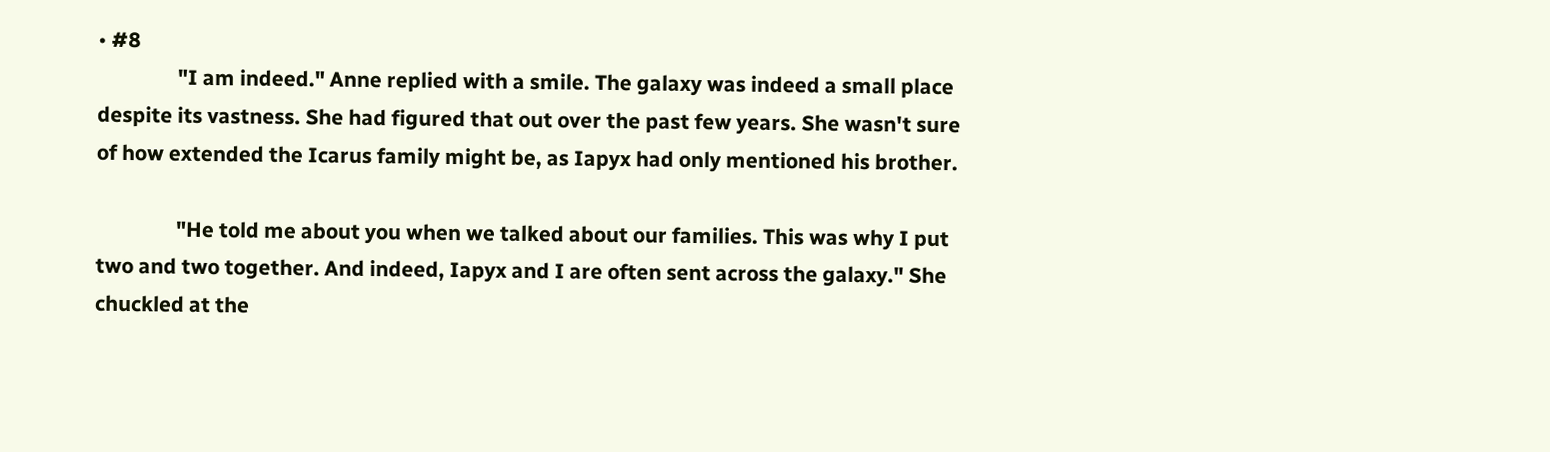• #8
                "I am indeed." Anne replied with a smile. The galaxy was indeed a small place despite its vastness. She had figured that out over the past few years. She wasn't sure of how extended the Icarus family might be, as Iapyx had only mentioned his brother.

                "He told me about you when we talked about our families. This was why I put two and two together. And indeed, Iapyx and I are often sent across the galaxy." She chuckled at the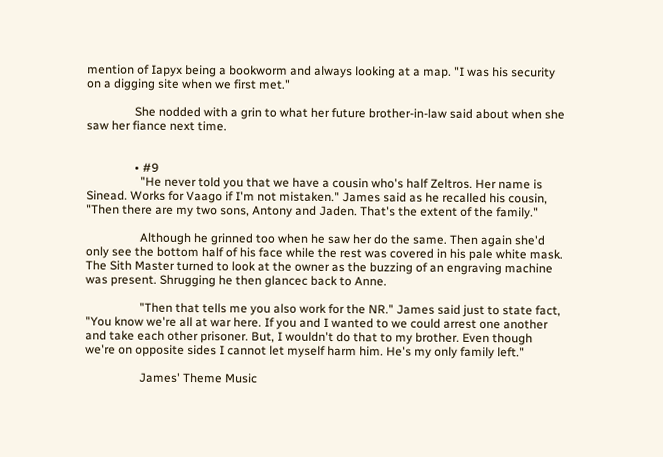mention of Iapyx being a bookworm and always looking at a map. "I was his security on a digging site when we first met."

                She nodded with a grin to what her future brother-in-law said about when she saw her fiance next time.


                • #9
                  "He never told you that we have a cousin who's half Zeltros. Her name is Sinead. Works for Vaago if I'm not mistaken." James said as he recalled his cousin, "Then there are my two sons, Antony and Jaden. That's the extent of the family."

                  Although he grinned too when he saw her do the same. Then again she'd only see the bottom half of his face while the rest was covered in his pale white mask. The Sith Master turned to look at the owner as the buzzing of an engraving machine was present. Shrugging he then glancec back to Anne.

                  "Then that tells me you also work for the NR." James said just to state fact, "You know we're all at war here. If you and I wanted to we could arrest one another and take each other prisoner. But, I wouldn't do that to my brother. Even though we're on opposite sides I cannot let myself harm him. He's my only family left."

                  James' Theme Music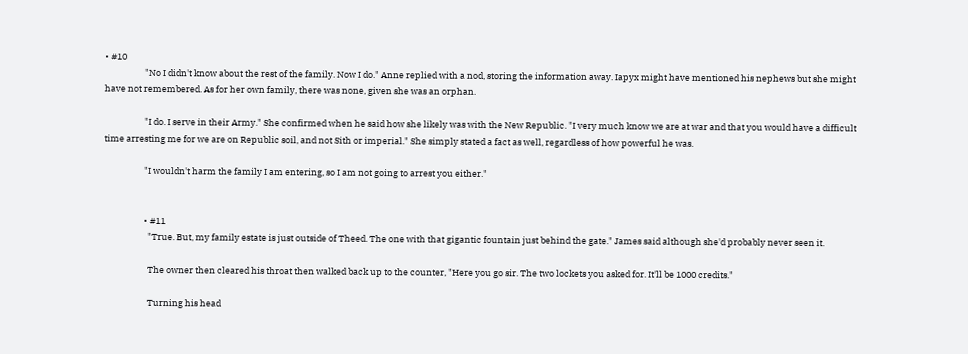• #10
                    "No I didn't know about the rest of the family. Now I do." Anne replied with a nod, storing the information away. Iapyx might have mentioned his nephews but she might have not remembered. As for her own family, there was none, given she was an orphan.

                    "I do. I serve in their Army." She confirmed when he said how she likely was with the New Republic. "I very much know we are at war and that you would have a difficult time arresting me for we are on Republic soil, and not Sith or imperial." She simply stated a fact as well, regardless of how powerful he was.

                    "I wouldn't harm the family I am entering, so I am not going to arrest you either."


                    • #11
                      "True. But, my family estate is just outside of Theed. The one with that gigantic fountain just behind the gate." James said although she'd probably never seen it.

                      The owner then cleared his throat then walked back up to the counter, "Here you go sir. The two lockets you asked for. It'll be 1000 credits."

                      Turning his head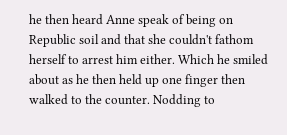he then heard Anne speak of being on Republic soil and that she couldn't fathom herself to arrest him either. Which he smiled about as he then held up one finger then walked to the counter. Nodding to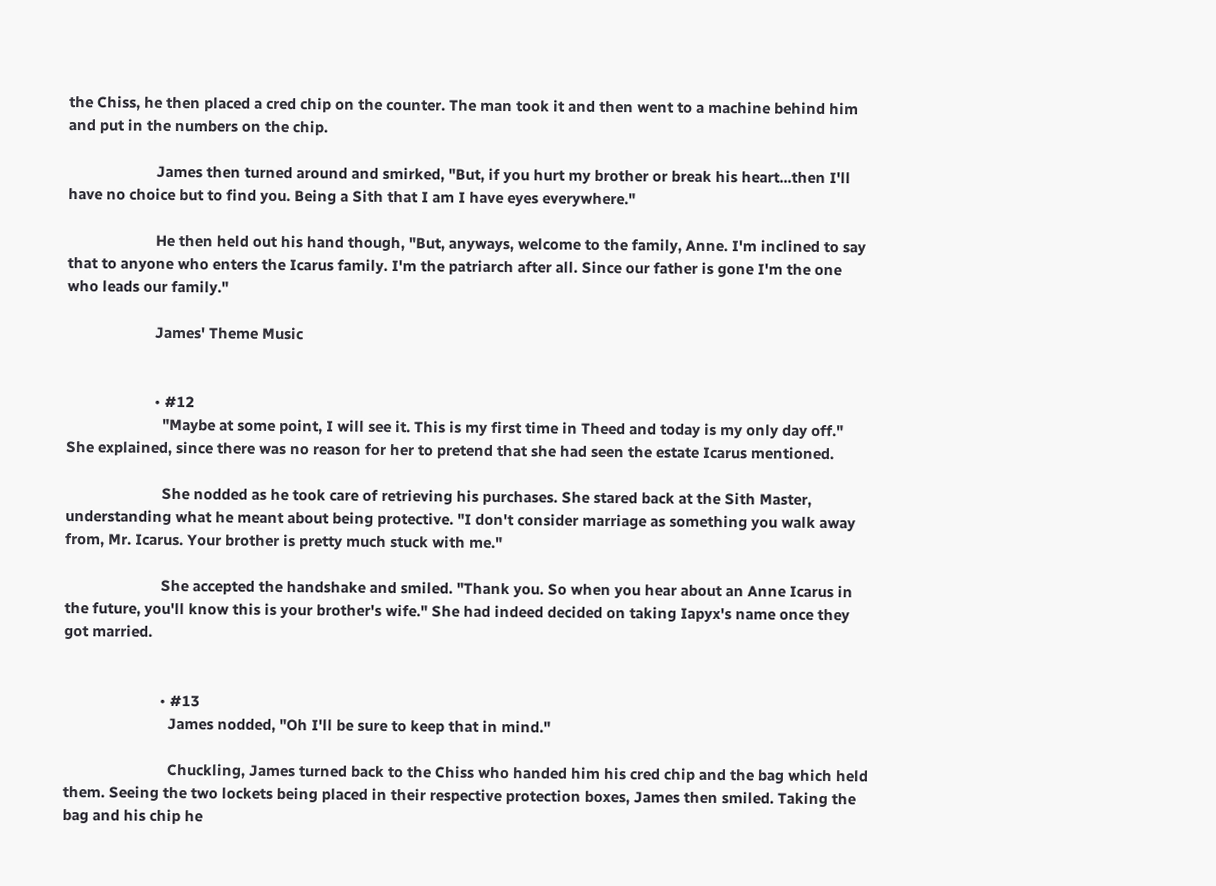the Chiss, he then placed a cred chip on the counter. The man took it and then went to a machine behind him and put in the numbers on the chip.

                      James then turned around and smirked, "But, if you hurt my brother or break his heart...then I'll have no choice but to find you. Being a Sith that I am I have eyes everywhere."

                      He then held out his hand though, "But, anyways, welcome to the family, Anne. I'm inclined to say that to anyone who enters the Icarus family. I'm the patriarch after all. Since our father is gone I'm the one who leads our family."

                      James' Theme Music


                      • #12
                        "Maybe at some point, I will see it. This is my first time in Theed and today is my only day off." She explained, since there was no reason for her to pretend that she had seen the estate Icarus mentioned.

                        She nodded as he took care of retrieving his purchases. She stared back at the Sith Master, understanding what he meant about being protective. "I don't consider marriage as something you walk away from, Mr. Icarus. Your brother is pretty much stuck with me."

                        She accepted the handshake and smiled. "Thank you. So when you hear about an Anne Icarus in the future, you'll know this is your brother's wife." She had indeed decided on taking Iapyx's name once they got married.


                        • #13
                          James nodded, "Oh I'll be sure to keep that in mind."

                          Chuckling, James turned back to the Chiss who handed him his cred chip and the bag which held them. Seeing the two lockets being placed in their respective protection boxes, James then smiled. Taking the bag and his chip he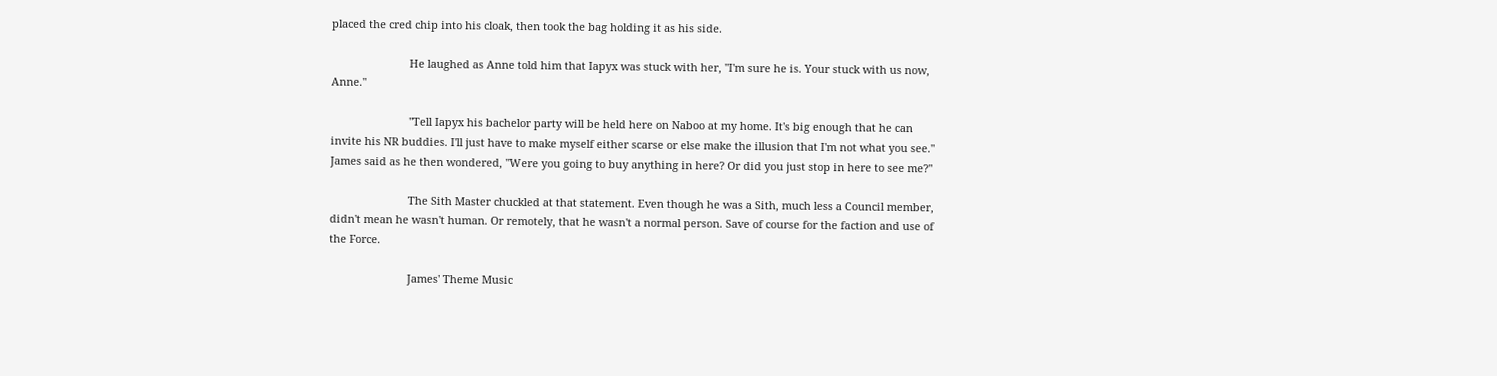placed the cred chip into his cloak, then took the bag holding it as his side.

                          He laughed as Anne told him that Iapyx was stuck with her, "I'm sure he is. Your stuck with us now, Anne."

                          "Tell Iapyx his bachelor party will be held here on Naboo at my home. It's big enough that he can invite his NR buddies. I'll just have to make myself either scarse or else make the illusion that I'm not what you see." James said as he then wondered, "Were you going to buy anything in here? Or did you just stop in here to see me?"

                          The Sith Master chuckled at that statement. Even though he was a Sith, much less a Council member, didn't mean he wasn't human. Or remotely, that he wasn't a normal person. Save of course for the faction and use of the Force.

                          James' Theme Music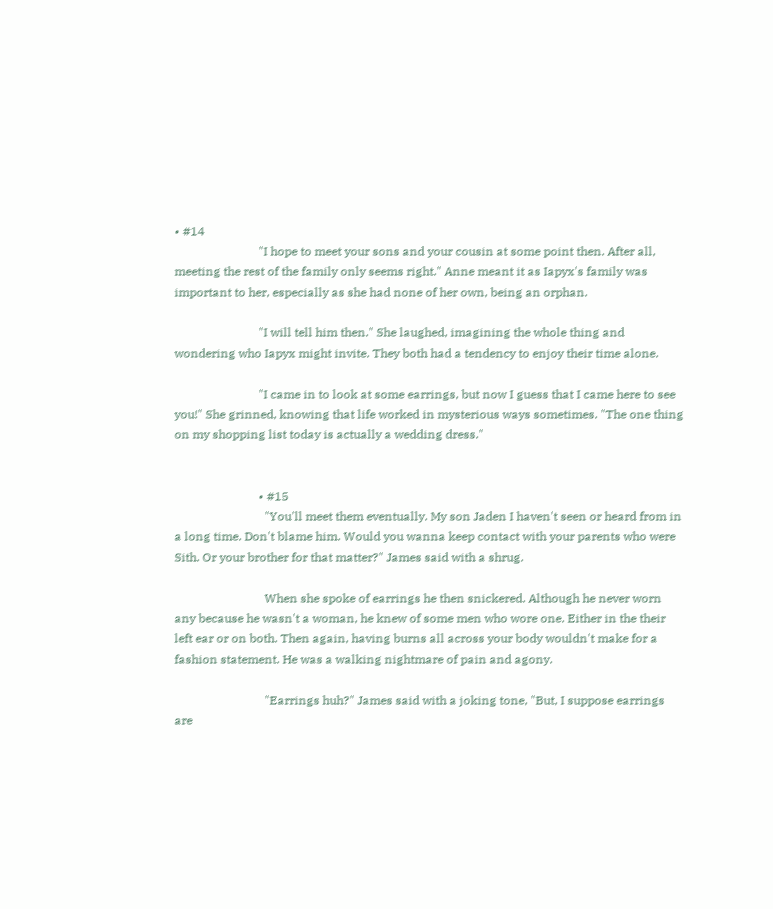• #14
                            "I hope to meet your sons and your cousin at some point then. After all, meeting the rest of the family only seems right." Anne meant it as Iapyx's family was important to her, especially as she had none of her own, being an orphan.

                            "I will tell him then." She laughed, imagining the whole thing and wondering who Iapyx might invite. They both had a tendency to enjoy their time alone.

                            "I came in to look at some earrings, but now I guess that I came here to see you!" She grinned, knowing that life worked in mysterious ways sometimes. "The one thing on my shopping list today is actually a wedding dress."


                            • #15
                              "You'll meet them eventually. My son Jaden I haven't seen or heard from in a long time. Don't blame him. Would you wanna keep contact with your parents who were Sith. Or your brother for that matter?" James said with a shrug.

                              When she spoke of earrings he then snickered. Although he never worn any because he wasn't a woman, he knew of some men who wore one. Either in the their left ear or on both. Then again, having burns all across your body wouldn't make for a fashion statement. He was a walking nightmare of pain and agony.

                              "Earrings huh?" James said with a joking tone, "But, I suppose earrings are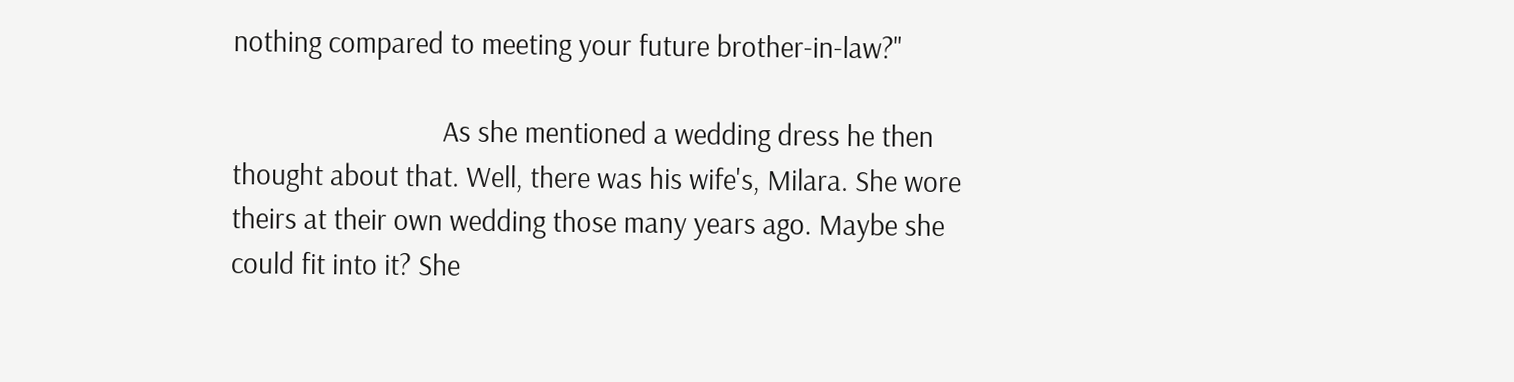nothing compared to meeting your future brother-in-law?"

                              As she mentioned a wedding dress he then thought about that. Well, there was his wife's, Milara. She wore theirs at their own wedding those many years ago. Maybe she could fit into it? She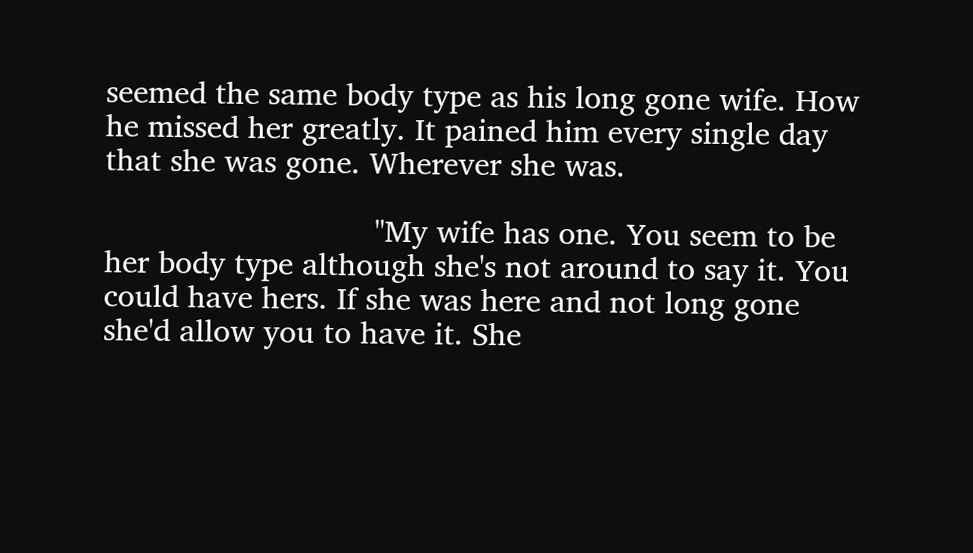seemed the same body type as his long gone wife. How he missed her greatly. It pained him every single day that she was gone. Wherever she was.

                              "My wife has one. You seem to be her body type although she's not around to say it. You could have hers. If she was here and not long gone she'd allow you to have it. She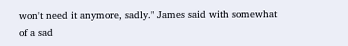won't need it anymore, sadly." James said with somewhat of a sad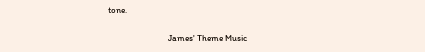tone.

                              James' Theme Music